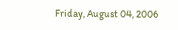Friday, August 04, 2006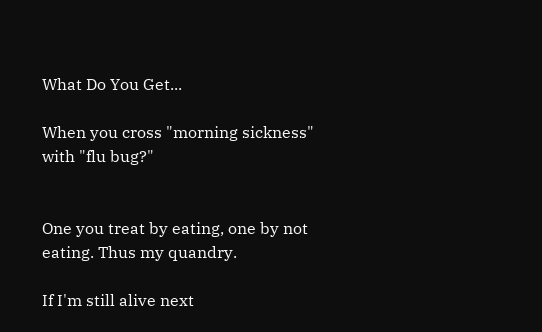What Do You Get...

When you cross "morning sickness" with "flu bug?"


One you treat by eating, one by not eating. Thus my quandry.

If I'm still alive next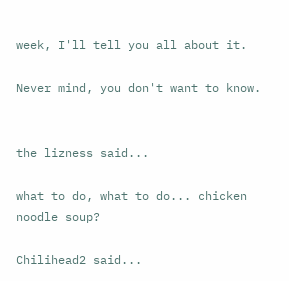week, I'll tell you all about it.

Never mind, you don't want to know.


the lizness said...

what to do, what to do... chicken noodle soup?

Chilihead2 said...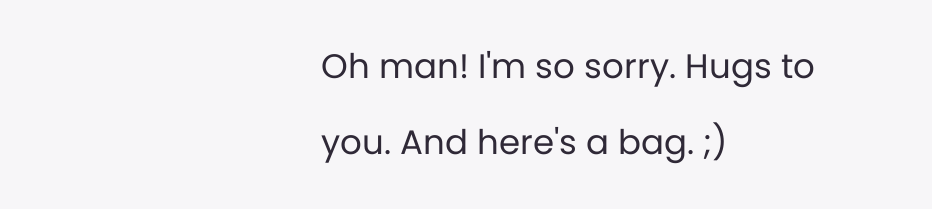Oh man! I'm so sorry. Hugs to you. And here's a bag. ;)